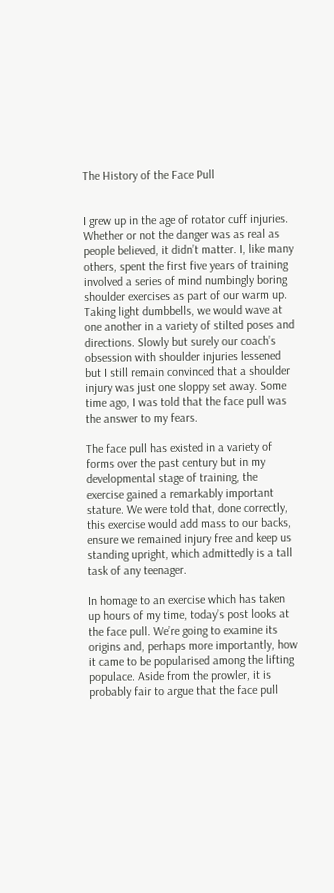The History of the Face Pull


I grew up in the age of rotator cuff injuries. Whether or not the danger was as real as people believed, it didn’t matter. I, like many others, spent the first five years of training involved a series of mind numbingly boring shoulder exercises as part of our warm up. Taking light dumbbells, we would wave at one another in a variety of stilted poses and directions. Slowly but surely our coach’s obsession with shoulder injuries lessened but I still remain convinced that a shoulder injury was just one sloppy set away. Some time ago, I was told that the face pull was the answer to my fears.

The face pull has existed in a variety of forms over the past century but in my developmental stage of training, the exercise gained a remarkably important stature. We were told that, done correctly, this exercise would add mass to our backs, ensure we remained injury free and keep us standing upright, which admittedly is a tall task of any teenager.

In homage to an exercise which has taken up hours of my time, today’s post looks at the face pull. We’re going to examine its origins and, perhaps more importantly, how it came to be popularised among the lifting populace. Aside from the prowler, it is probably fair to argue that the face pull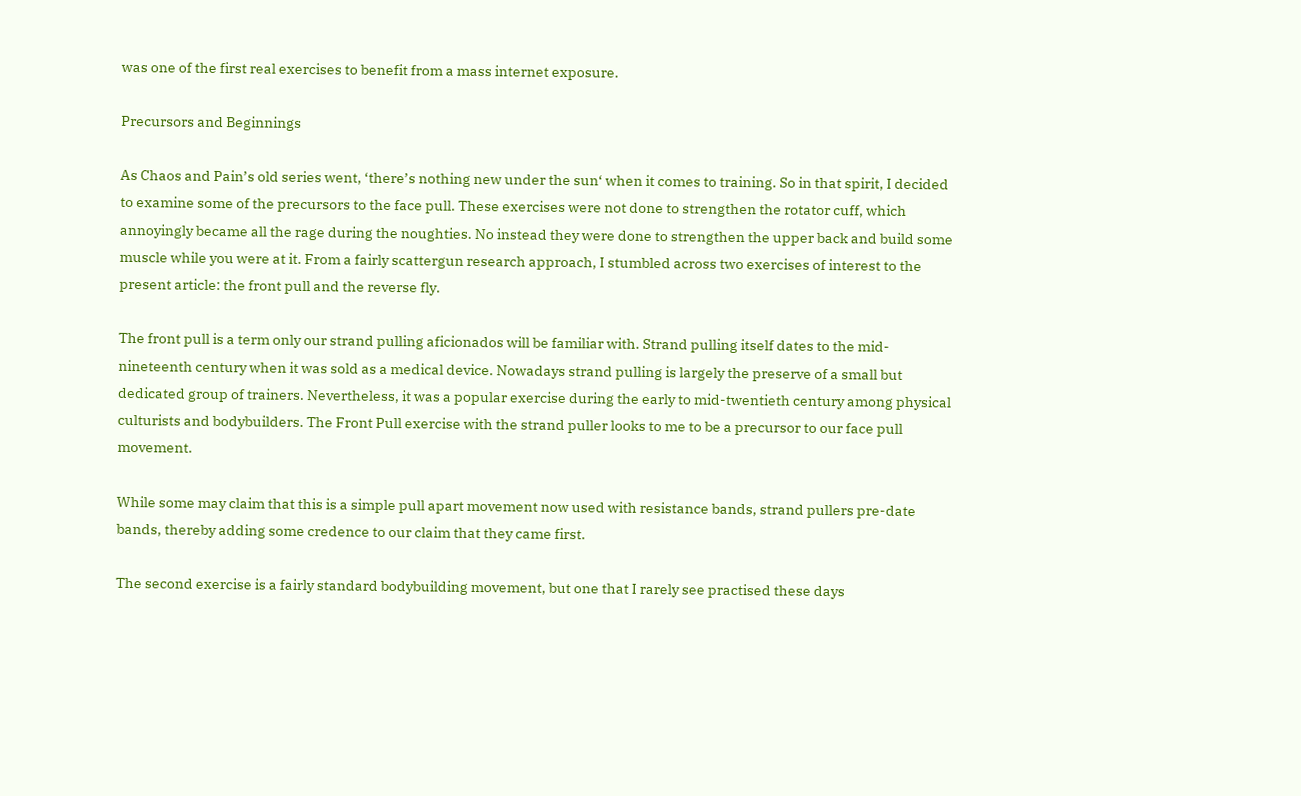was one of the first real exercises to benefit from a mass internet exposure.

Precursors and Beginnings

As Chaos and Pain’s old series went, ‘there’s nothing new under the sun‘ when it comes to training. So in that spirit, I decided to examine some of the precursors to the face pull. These exercises were not done to strengthen the rotator cuff, which annoyingly became all the rage during the noughties. No instead they were done to strengthen the upper back and build some muscle while you were at it. From a fairly scattergun research approach, I stumbled across two exercises of interest to the present article: the front pull and the reverse fly.

The front pull is a term only our strand pulling aficionados will be familiar with. Strand pulling itself dates to the mid-nineteenth century when it was sold as a medical device. Nowadays strand pulling is largely the preserve of a small but dedicated group of trainers. Nevertheless, it was a popular exercise during the early to mid-twentieth century among physical culturists and bodybuilders. The Front Pull exercise with the strand puller looks to me to be a precursor to our face pull movement.

While some may claim that this is a simple pull apart movement now used with resistance bands, strand pullers pre-date bands, thereby adding some credence to our claim that they came first.

The second exercise is a fairly standard bodybuilding movement, but one that I rarely see practised these days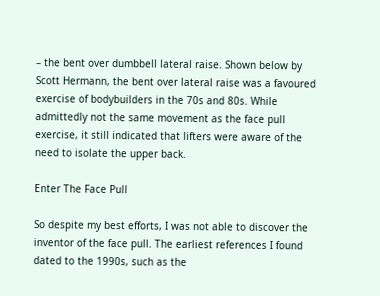– the bent over dumbbell lateral raise. Shown below by Scott Hermann, the bent over lateral raise was a favoured exercise of bodybuilders in the 70s and 80s. While admittedly not the same movement as the face pull exercise, it still indicated that lifters were aware of the need to isolate the upper back.

Enter The Face Pull

So despite my best efforts, I was not able to discover the inventor of the face pull. The earliest references I found dated to the 1990s, such as the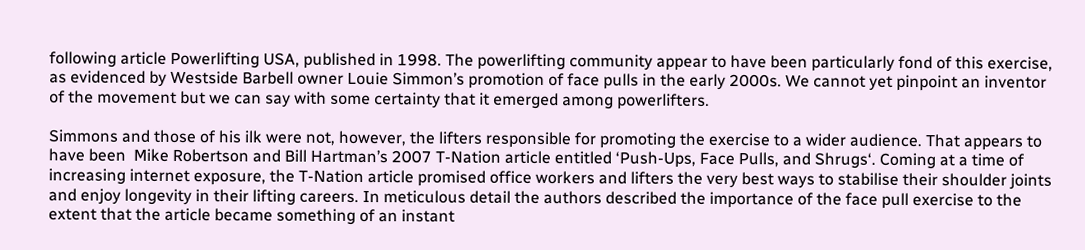following article Powerlifting USA, published in 1998. The powerlifting community appear to have been particularly fond of this exercise, as evidenced by Westside Barbell owner Louie Simmon’s promotion of face pulls in the early 2000s. We cannot yet pinpoint an inventor of the movement but we can say with some certainty that it emerged among powerlifters.

Simmons and those of his ilk were not, however, the lifters responsible for promoting the exercise to a wider audience. That appears to have been  Mike Robertson and Bill Hartman’s 2007 T-Nation article entitled ‘Push-Ups, Face Pulls, and Shrugs‘. Coming at a time of increasing internet exposure, the T-Nation article promised office workers and lifters the very best ways to stabilise their shoulder joints and enjoy longevity in their lifting careers. In meticulous detail the authors described the importance of the face pull exercise to the extent that the article became something of an instant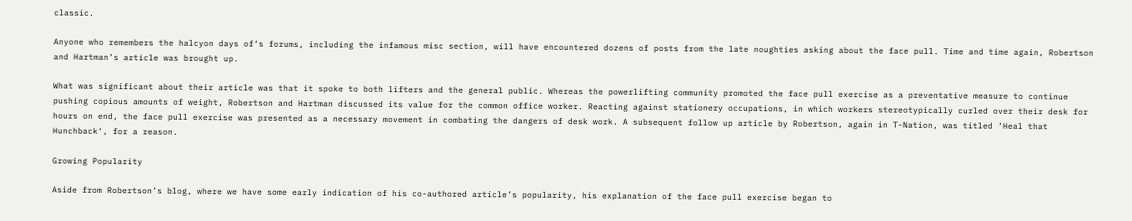classic.

Anyone who remembers the halcyon days of‘s forums, including the infamous misc section, will have encountered dozens of posts from the late noughties asking about the face pull. Time and time again, Robertson and Hartman’s article was brought up.

What was significant about their article was that it spoke to both lifters and the general public. Whereas the powerlifting community promoted the face pull exercise as a preventative measure to continue pushing copious amounts of weight, Robertson and Hartman discussed its value for the common office worker. Reacting against stationery occupations, in which workers stereotypically curled over their desk for hours on end, the face pull exercise was presented as a necessary movement in combating the dangers of desk work. A subsequent follow up article by Robertson, again in T-Nation, was titled ‘Heal that Hunchback‘, for a reason.

Growing Popularity

Aside from Robertson’s blog, where we have some early indication of his co-authored article’s popularity, his explanation of the face pull exercise began to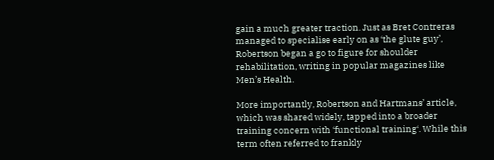gain a much greater traction. Just as Bret Contreras managed to specialise early on as ‘the glute guy’, Robertson began a go to figure for shoulder rehabilitation, writing in popular magazines like Men’s Health.

More importantly, Robertson and Hartmans’ article, which was shared widely, tapped into a broader training concern with ‘functional training‘. While this term often referred to frankly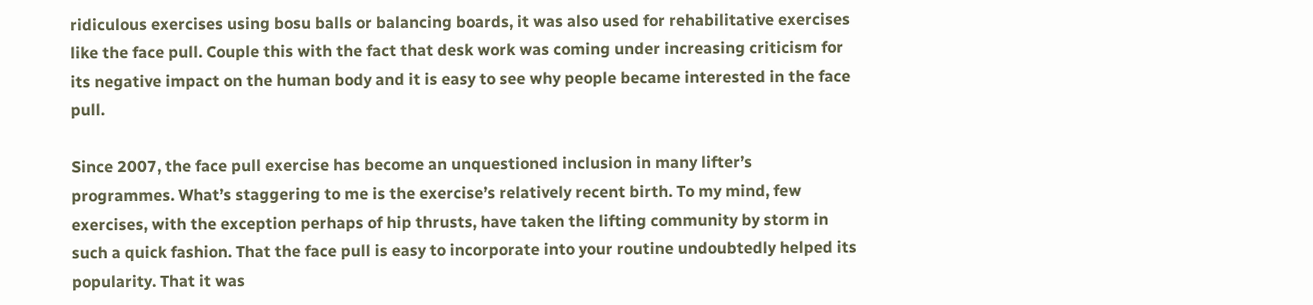ridiculous exercises using bosu balls or balancing boards, it was also used for rehabilitative exercises like the face pull. Couple this with the fact that desk work was coming under increasing criticism for its negative impact on the human body and it is easy to see why people became interested in the face pull.

Since 2007, the face pull exercise has become an unquestioned inclusion in many lifter’s programmes. What’s staggering to me is the exercise’s relatively recent birth. To my mind, few exercises, with the exception perhaps of hip thrusts, have taken the lifting community by storm in such a quick fashion. That the face pull is easy to incorporate into your routine undoubtedly helped its popularity. That it was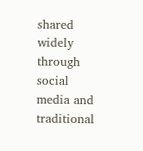shared widely through social media and traditional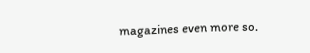magazines even more so.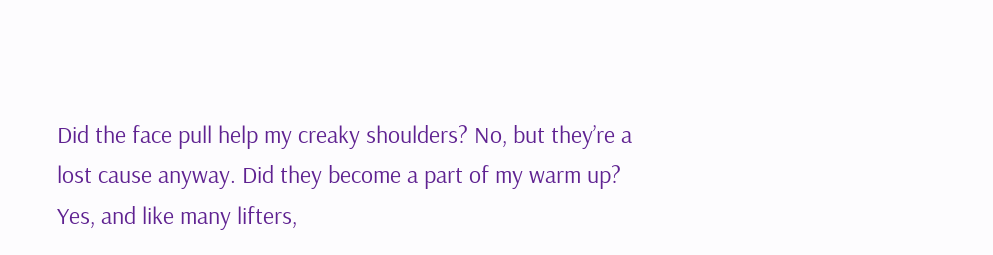Did the face pull help my creaky shoulders? No, but they’re a lost cause anyway. Did they become a part of my warm up? Yes, and like many lifters,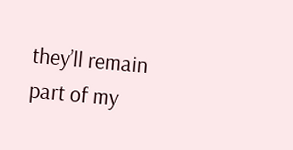they’ll remain part of my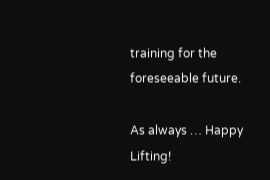training for the foreseeable future.

As always … Happy Lifting!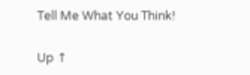Tell Me What You Think!

Up ↑